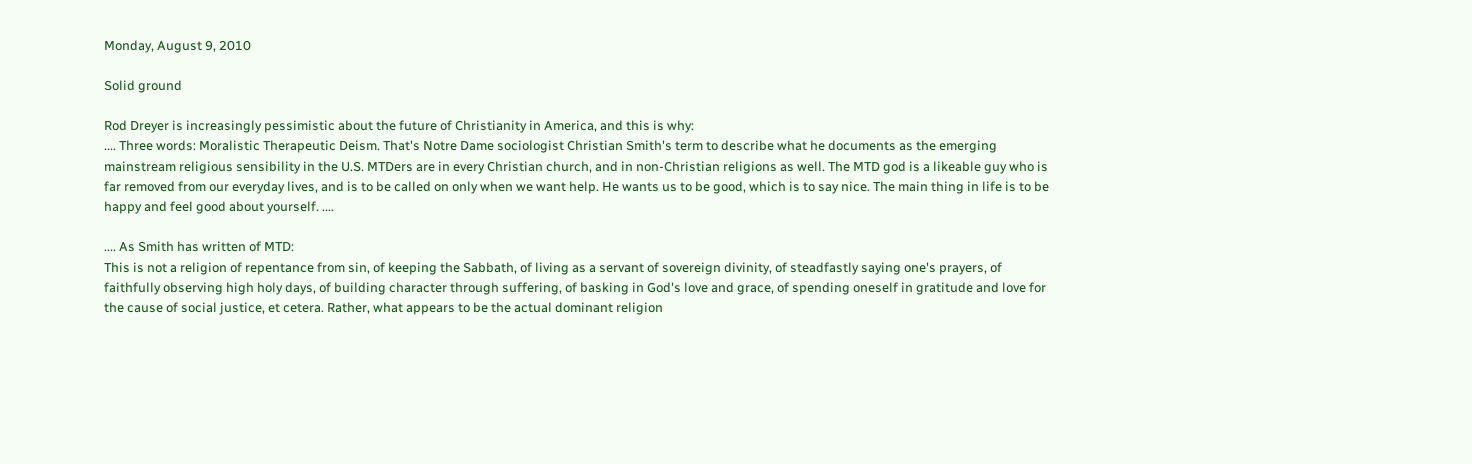Monday, August 9, 2010

Solid ground

Rod Dreyer is increasingly pessimistic about the future of Christianity in America, and this is why:
.... Three words: Moralistic Therapeutic Deism. That's Notre Dame sociologist Christian Smith's term to describe what he documents as the emerging mainstream religious sensibility in the U.S. MTDers are in every Christian church, and in non-Christian religions as well. The MTD god is a likeable guy who is far removed from our everyday lives, and is to be called on only when we want help. He wants us to be good, which is to say nice. The main thing in life is to be happy and feel good about yourself. ....

.... As Smith has written of MTD:
This is not a religion of repentance from sin, of keeping the Sabbath, of living as a servant of sovereign divinity, of steadfastly saying one's prayers, of faithfully observing high holy days, of building character through suffering, of basking in God's love and grace, of spending oneself in gratitude and love for the cause of social justice, et cetera. Rather, what appears to be the actual dominant religion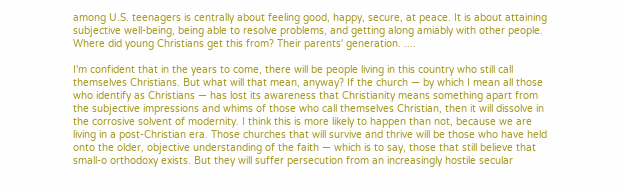among U.S. teenagers is centrally about feeling good, happy, secure, at peace. It is about attaining subjective well-being, being able to resolve problems, and getting along amiably with other people.
Where did young Christians get this from? Their parents' generation. ....

I'm confident that in the years to come, there will be people living in this country who still call themselves Christians. But what will that mean, anyway? If the church — by which I mean all those who identify as Christians — has lost its awareness that Christianity means something apart from the subjective impressions and whims of those who call themselves Christian, then it will dissolve in the corrosive solvent of modernity. I think this is more likely to happen than not, because we are living in a post-Christian era. Those churches that will survive and thrive will be those who have held onto the older, objective understanding of the faith — which is to say, those that still believe that small-o orthodoxy exists. But they will suffer persecution from an increasingly hostile secular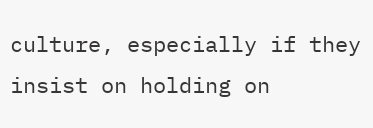culture, especially if they insist on holding on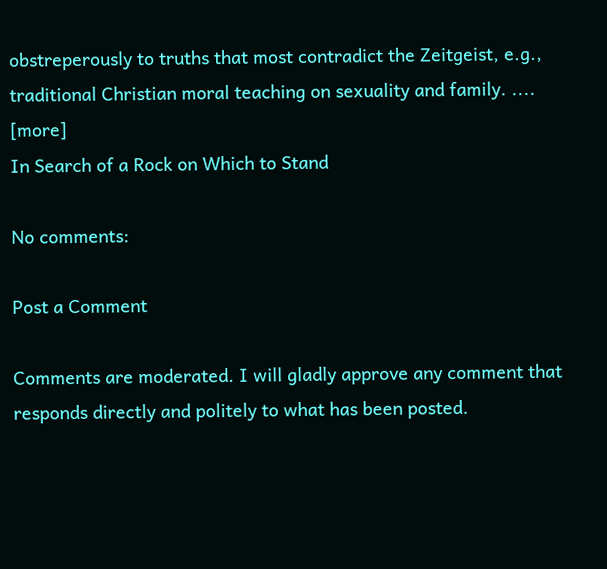obstreperously to truths that most contradict the Zeitgeist, e.g., traditional Christian moral teaching on sexuality and family. .... [more]
In Search of a Rock on Which to Stand

No comments:

Post a Comment

Comments are moderated. I will gladly approve any comment that responds directly and politely to what has been posted.